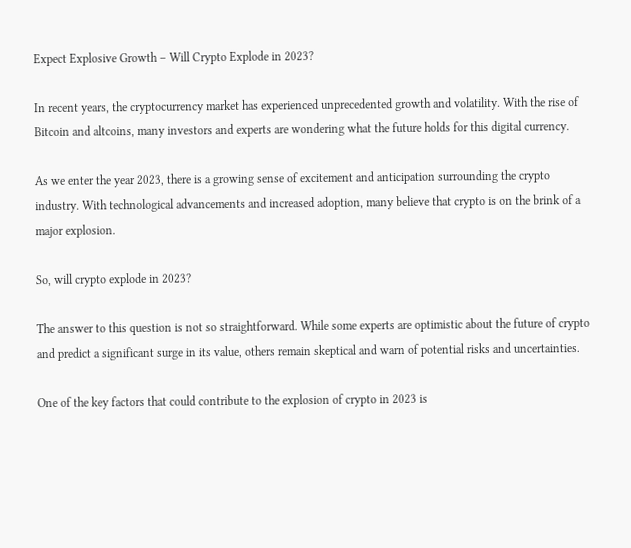Expect Explosive Growth – Will Crypto Explode in 2023?

In recent years, the cryptocurrency market has experienced unprecedented growth and volatility. With the rise of Bitcoin and altcoins, many investors and experts are wondering what the future holds for this digital currency.

As we enter the year 2023, there is a growing sense of excitement and anticipation surrounding the crypto industry. With technological advancements and increased adoption, many believe that crypto is on the brink of a major explosion.

So, will crypto explode in 2023?

The answer to this question is not so straightforward. While some experts are optimistic about the future of crypto and predict a significant surge in its value, others remain skeptical and warn of potential risks and uncertainties.

One of the key factors that could contribute to the explosion of crypto in 2023 is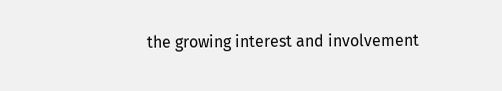the growing interest and involvement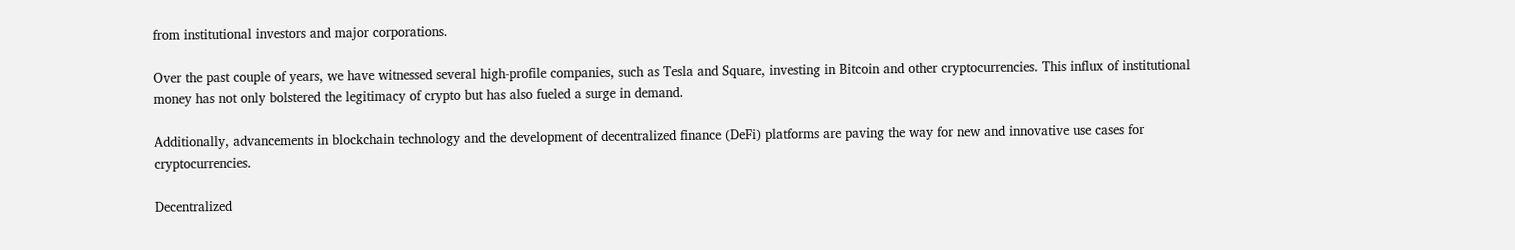from institutional investors and major corporations.

Over the past couple of years, we have witnessed several high-profile companies, such as Tesla and Square, investing in Bitcoin and other cryptocurrencies. This influx of institutional money has not only bolstered the legitimacy of crypto but has also fueled a surge in demand.

Additionally, advancements in blockchain technology and the development of decentralized finance (DeFi) platforms are paving the way for new and innovative use cases for cryptocurrencies.

Decentralized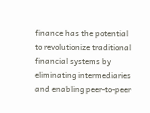finance has the potential to revolutionize traditional financial systems by eliminating intermediaries and enabling peer-to-peer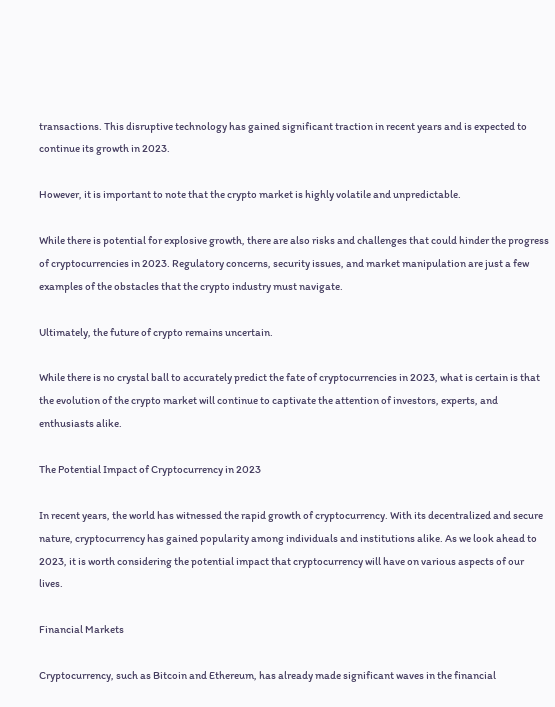transactions. This disruptive technology has gained significant traction in recent years and is expected to continue its growth in 2023.

However, it is important to note that the crypto market is highly volatile and unpredictable.

While there is potential for explosive growth, there are also risks and challenges that could hinder the progress of cryptocurrencies in 2023. Regulatory concerns, security issues, and market manipulation are just a few examples of the obstacles that the crypto industry must navigate.

Ultimately, the future of crypto remains uncertain.

While there is no crystal ball to accurately predict the fate of cryptocurrencies in 2023, what is certain is that the evolution of the crypto market will continue to captivate the attention of investors, experts, and enthusiasts alike.

The Potential Impact of Cryptocurrency in 2023

In recent years, the world has witnessed the rapid growth of cryptocurrency. With its decentralized and secure nature, cryptocurrency has gained popularity among individuals and institutions alike. As we look ahead to 2023, it is worth considering the potential impact that cryptocurrency will have on various aspects of our lives.

Financial Markets

Cryptocurrency, such as Bitcoin and Ethereum, has already made significant waves in the financial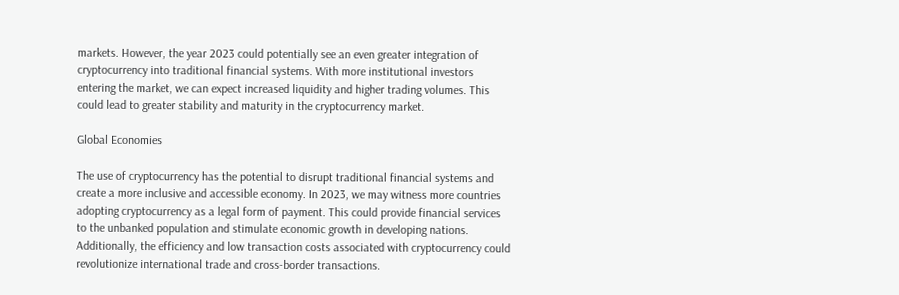markets. However, the year 2023 could potentially see an even greater integration of cryptocurrency into traditional financial systems. With more institutional investors entering the market, we can expect increased liquidity and higher trading volumes. This could lead to greater stability and maturity in the cryptocurrency market.

Global Economies

The use of cryptocurrency has the potential to disrupt traditional financial systems and create a more inclusive and accessible economy. In 2023, we may witness more countries adopting cryptocurrency as a legal form of payment. This could provide financial services to the unbanked population and stimulate economic growth in developing nations. Additionally, the efficiency and low transaction costs associated with cryptocurrency could revolutionize international trade and cross-border transactions.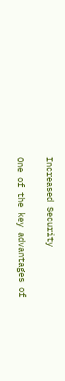Increased Security

One of the key advantages of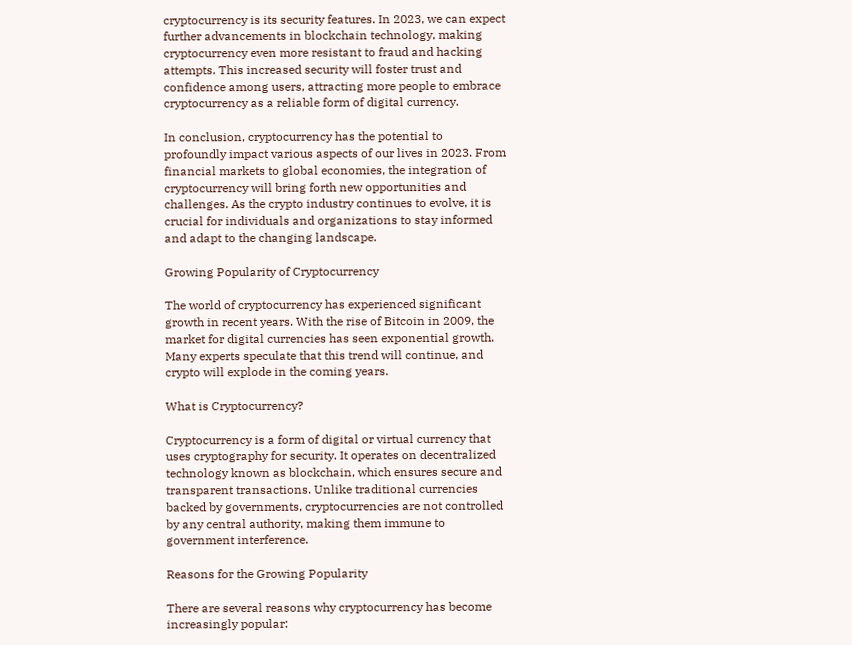cryptocurrency is its security features. In 2023, we can expect further advancements in blockchain technology, making cryptocurrency even more resistant to fraud and hacking attempts. This increased security will foster trust and confidence among users, attracting more people to embrace cryptocurrency as a reliable form of digital currency.

In conclusion, cryptocurrency has the potential to profoundly impact various aspects of our lives in 2023. From financial markets to global economies, the integration of cryptocurrency will bring forth new opportunities and challenges. As the crypto industry continues to evolve, it is crucial for individuals and organizations to stay informed and adapt to the changing landscape.

Growing Popularity of Cryptocurrency

The world of cryptocurrency has experienced significant growth in recent years. With the rise of Bitcoin in 2009, the market for digital currencies has seen exponential growth. Many experts speculate that this trend will continue, and crypto will explode in the coming years.

What is Cryptocurrency?

Cryptocurrency is a form of digital or virtual currency that uses cryptography for security. It operates on decentralized technology known as blockchain, which ensures secure and transparent transactions. Unlike traditional currencies backed by governments, cryptocurrencies are not controlled by any central authority, making them immune to government interference.

Reasons for the Growing Popularity

There are several reasons why cryptocurrency has become increasingly popular: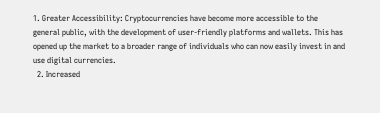1. Greater Accessibility: Cryptocurrencies have become more accessible to the general public, with the development of user-friendly platforms and wallets. This has opened up the market to a broader range of individuals who can now easily invest in and use digital currencies.
  2. Increased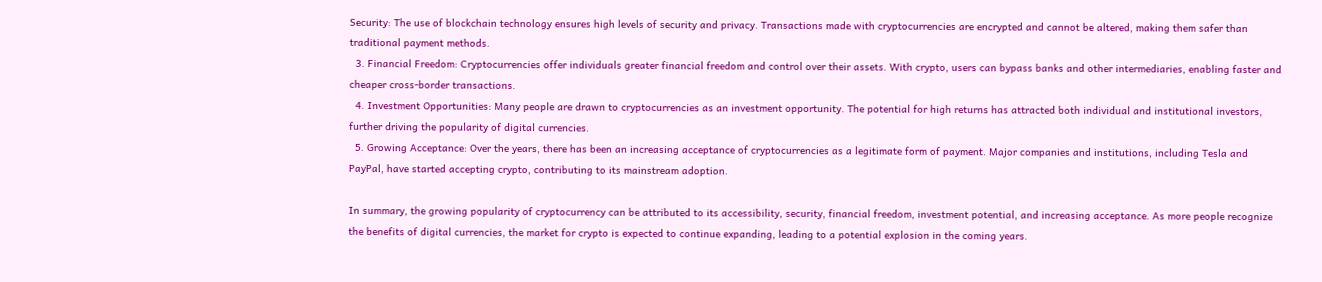Security: The use of blockchain technology ensures high levels of security and privacy. Transactions made with cryptocurrencies are encrypted and cannot be altered, making them safer than traditional payment methods.
  3. Financial Freedom: Cryptocurrencies offer individuals greater financial freedom and control over their assets. With crypto, users can bypass banks and other intermediaries, enabling faster and cheaper cross-border transactions.
  4. Investment Opportunities: Many people are drawn to cryptocurrencies as an investment opportunity. The potential for high returns has attracted both individual and institutional investors, further driving the popularity of digital currencies.
  5. Growing Acceptance: Over the years, there has been an increasing acceptance of cryptocurrencies as a legitimate form of payment. Major companies and institutions, including Tesla and PayPal, have started accepting crypto, contributing to its mainstream adoption.

In summary, the growing popularity of cryptocurrency can be attributed to its accessibility, security, financial freedom, investment potential, and increasing acceptance. As more people recognize the benefits of digital currencies, the market for crypto is expected to continue expanding, leading to a potential explosion in the coming years.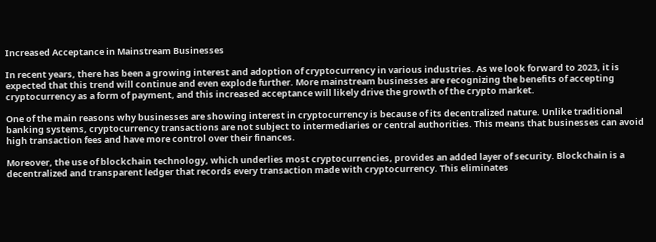Increased Acceptance in Mainstream Businesses

In recent years, there has been a growing interest and adoption of cryptocurrency in various industries. As we look forward to 2023, it is expected that this trend will continue and even explode further. More mainstream businesses are recognizing the benefits of accepting cryptocurrency as a form of payment, and this increased acceptance will likely drive the growth of the crypto market.

One of the main reasons why businesses are showing interest in cryptocurrency is because of its decentralized nature. Unlike traditional banking systems, cryptocurrency transactions are not subject to intermediaries or central authorities. This means that businesses can avoid high transaction fees and have more control over their finances.

Moreover, the use of blockchain technology, which underlies most cryptocurrencies, provides an added layer of security. Blockchain is a decentralized and transparent ledger that records every transaction made with cryptocurrency. This eliminates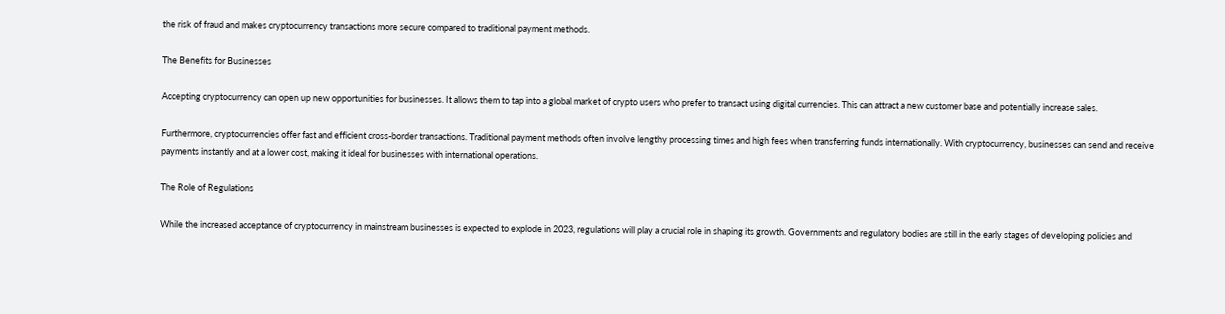the risk of fraud and makes cryptocurrency transactions more secure compared to traditional payment methods.

The Benefits for Businesses

Accepting cryptocurrency can open up new opportunities for businesses. It allows them to tap into a global market of crypto users who prefer to transact using digital currencies. This can attract a new customer base and potentially increase sales.

Furthermore, cryptocurrencies offer fast and efficient cross-border transactions. Traditional payment methods often involve lengthy processing times and high fees when transferring funds internationally. With cryptocurrency, businesses can send and receive payments instantly and at a lower cost, making it ideal for businesses with international operations.

The Role of Regulations

While the increased acceptance of cryptocurrency in mainstream businesses is expected to explode in 2023, regulations will play a crucial role in shaping its growth. Governments and regulatory bodies are still in the early stages of developing policies and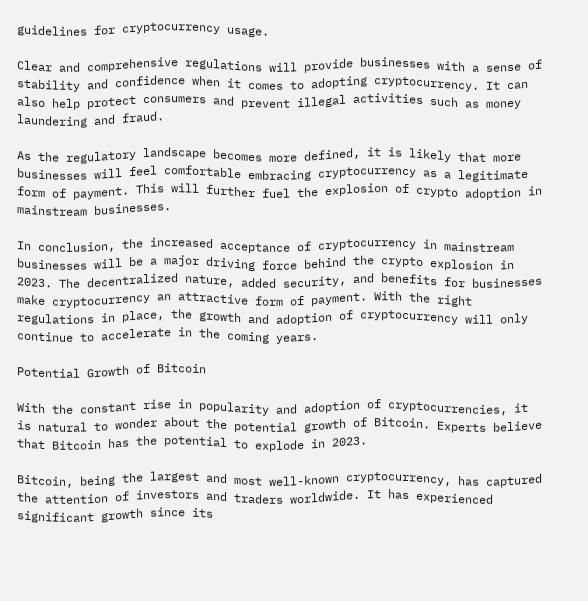guidelines for cryptocurrency usage.

Clear and comprehensive regulations will provide businesses with a sense of stability and confidence when it comes to adopting cryptocurrency. It can also help protect consumers and prevent illegal activities such as money laundering and fraud.

As the regulatory landscape becomes more defined, it is likely that more businesses will feel comfortable embracing cryptocurrency as a legitimate form of payment. This will further fuel the explosion of crypto adoption in mainstream businesses.

In conclusion, the increased acceptance of cryptocurrency in mainstream businesses will be a major driving force behind the crypto explosion in 2023. The decentralized nature, added security, and benefits for businesses make cryptocurrency an attractive form of payment. With the right regulations in place, the growth and adoption of cryptocurrency will only continue to accelerate in the coming years.

Potential Growth of Bitcoin

With the constant rise in popularity and adoption of cryptocurrencies, it is natural to wonder about the potential growth of Bitcoin. Experts believe that Bitcoin has the potential to explode in 2023.

Bitcoin, being the largest and most well-known cryptocurrency, has captured the attention of investors and traders worldwide. It has experienced significant growth since its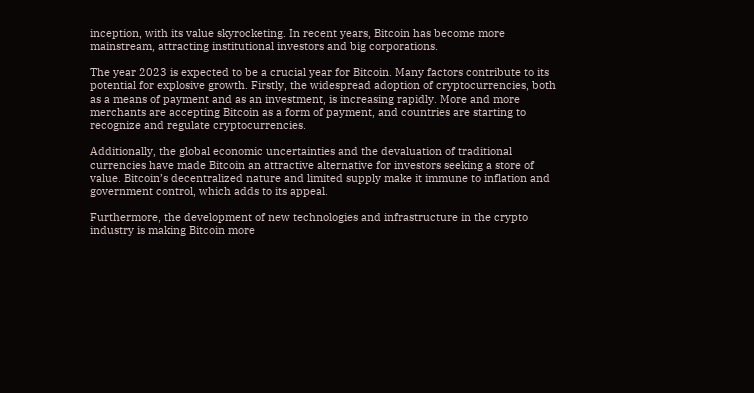inception, with its value skyrocketing. In recent years, Bitcoin has become more mainstream, attracting institutional investors and big corporations.

The year 2023 is expected to be a crucial year for Bitcoin. Many factors contribute to its potential for explosive growth. Firstly, the widespread adoption of cryptocurrencies, both as a means of payment and as an investment, is increasing rapidly. More and more merchants are accepting Bitcoin as a form of payment, and countries are starting to recognize and regulate cryptocurrencies.

Additionally, the global economic uncertainties and the devaluation of traditional currencies have made Bitcoin an attractive alternative for investors seeking a store of value. Bitcoin’s decentralized nature and limited supply make it immune to inflation and government control, which adds to its appeal.

Furthermore, the development of new technologies and infrastructure in the crypto industry is making Bitcoin more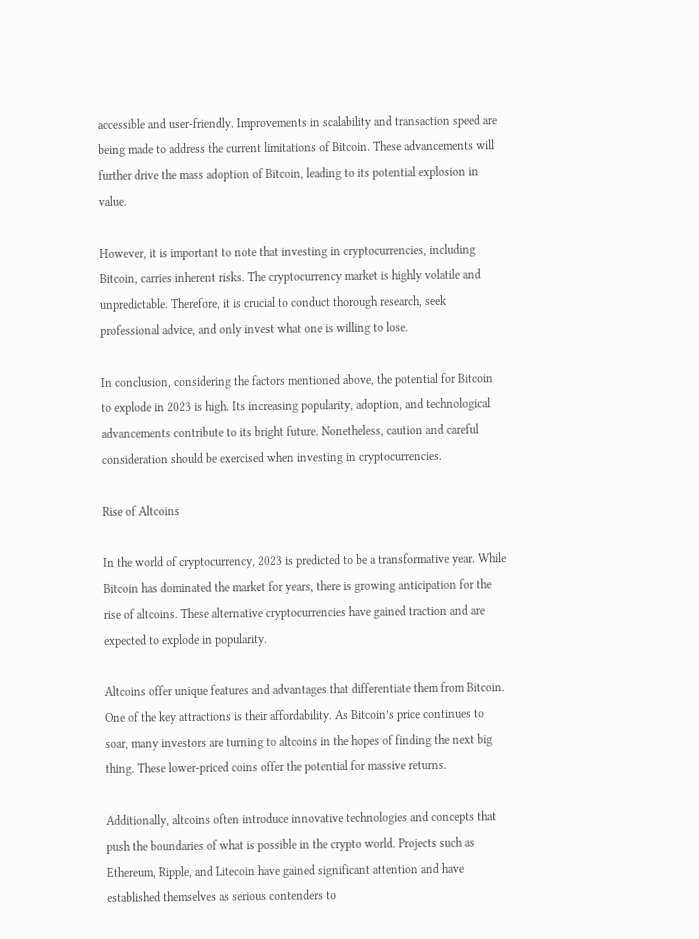accessible and user-friendly. Improvements in scalability and transaction speed are being made to address the current limitations of Bitcoin. These advancements will further drive the mass adoption of Bitcoin, leading to its potential explosion in value.

However, it is important to note that investing in cryptocurrencies, including Bitcoin, carries inherent risks. The cryptocurrency market is highly volatile and unpredictable. Therefore, it is crucial to conduct thorough research, seek professional advice, and only invest what one is willing to lose.

In conclusion, considering the factors mentioned above, the potential for Bitcoin to explode in 2023 is high. Its increasing popularity, adoption, and technological advancements contribute to its bright future. Nonetheless, caution and careful consideration should be exercised when investing in cryptocurrencies.

Rise of Altcoins

In the world of cryptocurrency, 2023 is predicted to be a transformative year. While Bitcoin has dominated the market for years, there is growing anticipation for the rise of altcoins. These alternative cryptocurrencies have gained traction and are expected to explode in popularity.

Altcoins offer unique features and advantages that differentiate them from Bitcoin. One of the key attractions is their affordability. As Bitcoin’s price continues to soar, many investors are turning to altcoins in the hopes of finding the next big thing. These lower-priced coins offer the potential for massive returns.

Additionally, altcoins often introduce innovative technologies and concepts that push the boundaries of what is possible in the crypto world. Projects such as Ethereum, Ripple, and Litecoin have gained significant attention and have established themselves as serious contenders to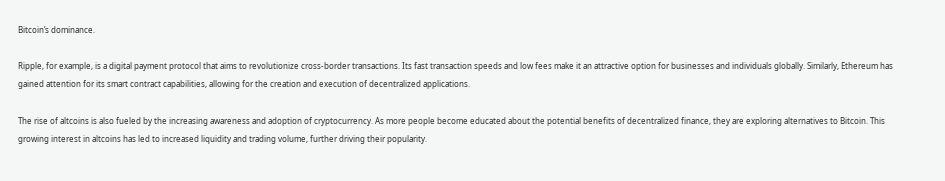Bitcoin’s dominance.

Ripple, for example, is a digital payment protocol that aims to revolutionize cross-border transactions. Its fast transaction speeds and low fees make it an attractive option for businesses and individuals globally. Similarly, Ethereum has gained attention for its smart contract capabilities, allowing for the creation and execution of decentralized applications.

The rise of altcoins is also fueled by the increasing awareness and adoption of cryptocurrency. As more people become educated about the potential benefits of decentralized finance, they are exploring alternatives to Bitcoin. This growing interest in altcoins has led to increased liquidity and trading volume, further driving their popularity.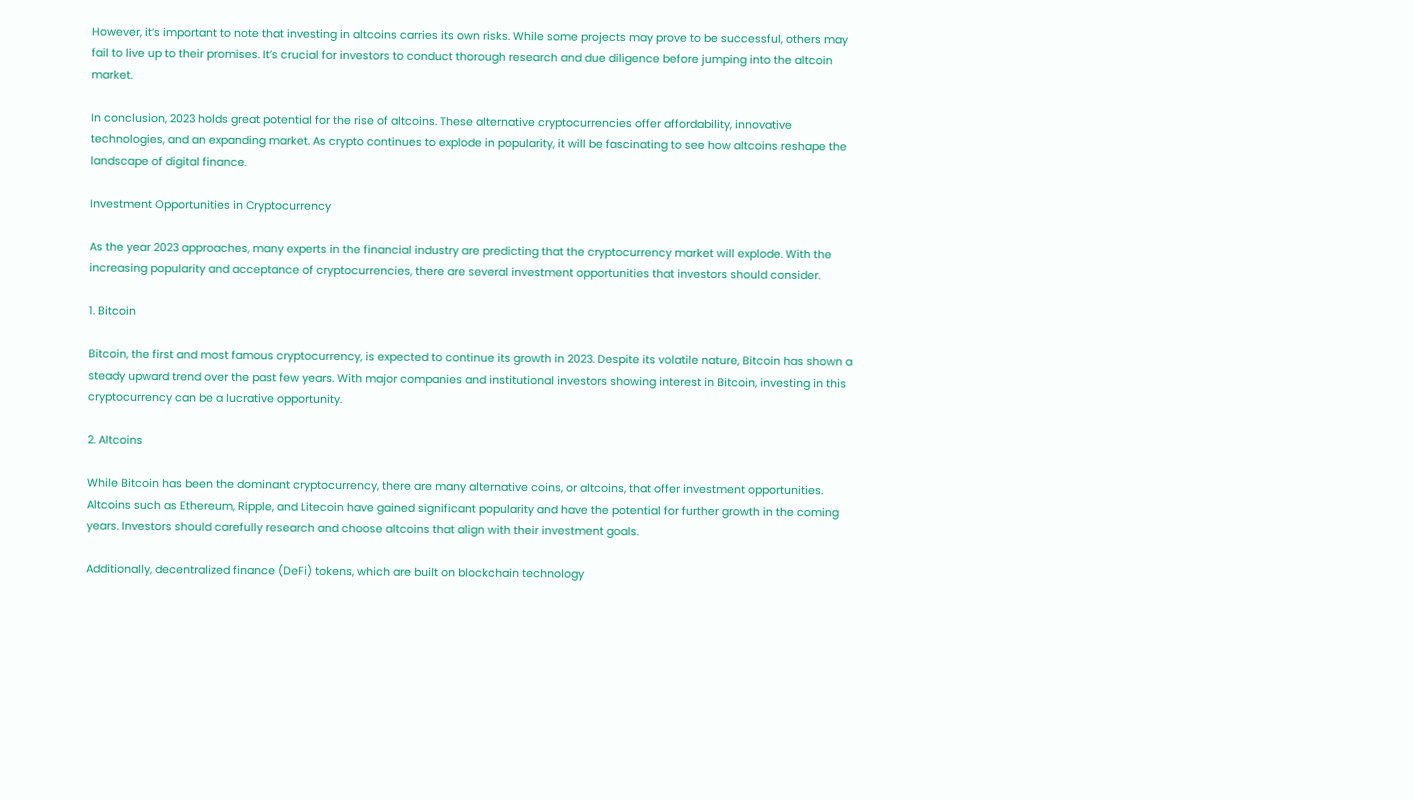However, it’s important to note that investing in altcoins carries its own risks. While some projects may prove to be successful, others may fail to live up to their promises. It’s crucial for investors to conduct thorough research and due diligence before jumping into the altcoin market.

In conclusion, 2023 holds great potential for the rise of altcoins. These alternative cryptocurrencies offer affordability, innovative technologies, and an expanding market. As crypto continues to explode in popularity, it will be fascinating to see how altcoins reshape the landscape of digital finance.

Investment Opportunities in Cryptocurrency

As the year 2023 approaches, many experts in the financial industry are predicting that the cryptocurrency market will explode. With the increasing popularity and acceptance of cryptocurrencies, there are several investment opportunities that investors should consider.

1. Bitcoin

Bitcoin, the first and most famous cryptocurrency, is expected to continue its growth in 2023. Despite its volatile nature, Bitcoin has shown a steady upward trend over the past few years. With major companies and institutional investors showing interest in Bitcoin, investing in this cryptocurrency can be a lucrative opportunity.

2. Altcoins

While Bitcoin has been the dominant cryptocurrency, there are many alternative coins, or altcoins, that offer investment opportunities. Altcoins such as Ethereum, Ripple, and Litecoin have gained significant popularity and have the potential for further growth in the coming years. Investors should carefully research and choose altcoins that align with their investment goals.

Additionally, decentralized finance (DeFi) tokens, which are built on blockchain technology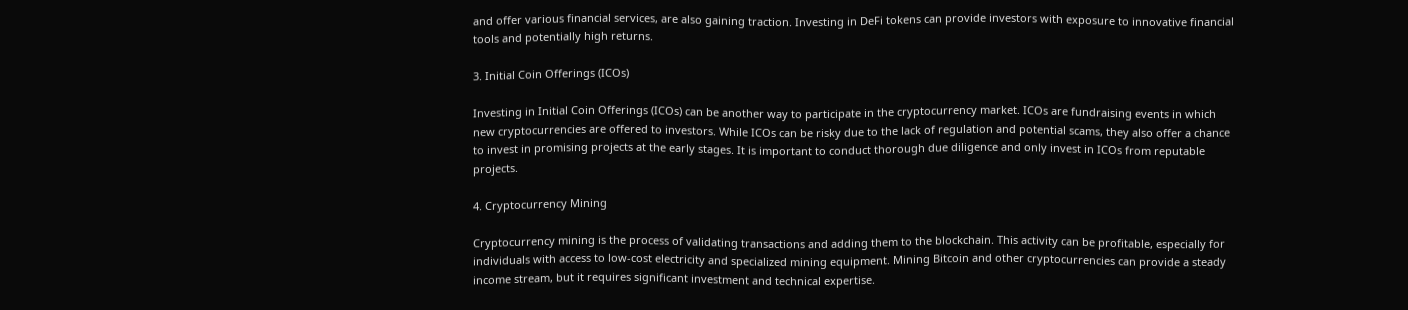and offer various financial services, are also gaining traction. Investing in DeFi tokens can provide investors with exposure to innovative financial tools and potentially high returns.

3. Initial Coin Offerings (ICOs)

Investing in Initial Coin Offerings (ICOs) can be another way to participate in the cryptocurrency market. ICOs are fundraising events in which new cryptocurrencies are offered to investors. While ICOs can be risky due to the lack of regulation and potential scams, they also offer a chance to invest in promising projects at the early stages. It is important to conduct thorough due diligence and only invest in ICOs from reputable projects.

4. Cryptocurrency Mining

Cryptocurrency mining is the process of validating transactions and adding them to the blockchain. This activity can be profitable, especially for individuals with access to low-cost electricity and specialized mining equipment. Mining Bitcoin and other cryptocurrencies can provide a steady income stream, but it requires significant investment and technical expertise.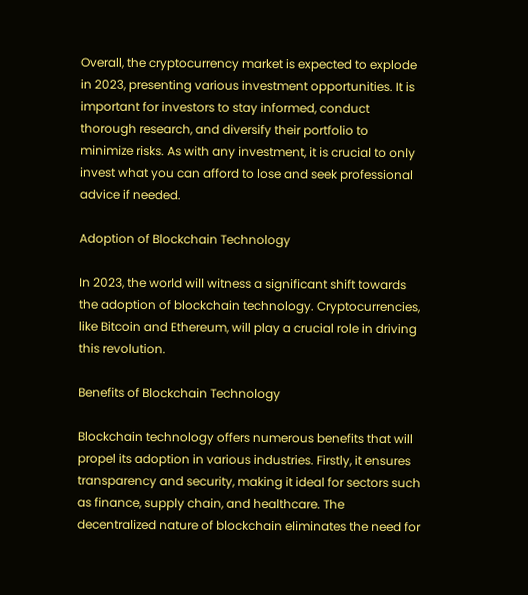Overall, the cryptocurrency market is expected to explode in 2023, presenting various investment opportunities. It is important for investors to stay informed, conduct thorough research, and diversify their portfolio to minimize risks. As with any investment, it is crucial to only invest what you can afford to lose and seek professional advice if needed.

Adoption of Blockchain Technology

In 2023, the world will witness a significant shift towards the adoption of blockchain technology. Cryptocurrencies, like Bitcoin and Ethereum, will play a crucial role in driving this revolution.

Benefits of Blockchain Technology

Blockchain technology offers numerous benefits that will propel its adoption in various industries. Firstly, it ensures transparency and security, making it ideal for sectors such as finance, supply chain, and healthcare. The decentralized nature of blockchain eliminates the need for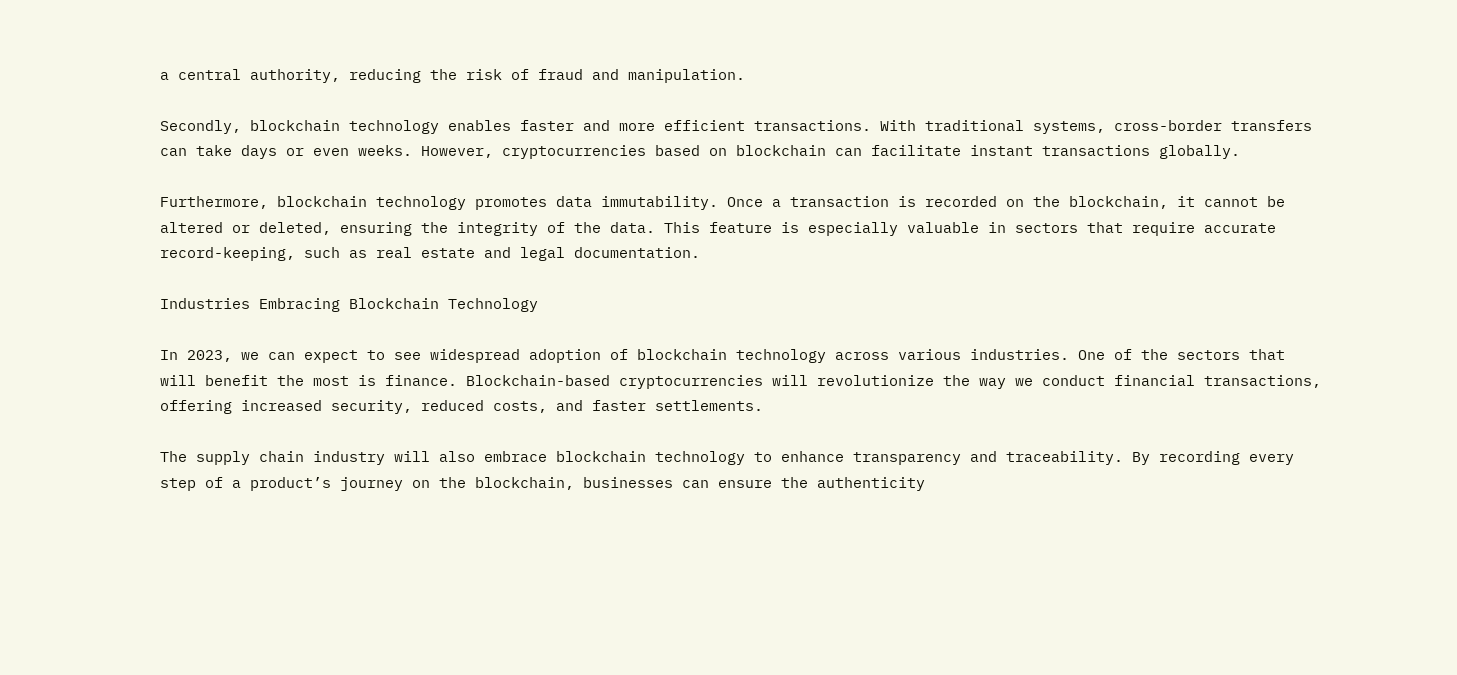a central authority, reducing the risk of fraud and manipulation.

Secondly, blockchain technology enables faster and more efficient transactions. With traditional systems, cross-border transfers can take days or even weeks. However, cryptocurrencies based on blockchain can facilitate instant transactions globally.

Furthermore, blockchain technology promotes data immutability. Once a transaction is recorded on the blockchain, it cannot be altered or deleted, ensuring the integrity of the data. This feature is especially valuable in sectors that require accurate record-keeping, such as real estate and legal documentation.

Industries Embracing Blockchain Technology

In 2023, we can expect to see widespread adoption of blockchain technology across various industries. One of the sectors that will benefit the most is finance. Blockchain-based cryptocurrencies will revolutionize the way we conduct financial transactions, offering increased security, reduced costs, and faster settlements.

The supply chain industry will also embrace blockchain technology to enhance transparency and traceability. By recording every step of a product’s journey on the blockchain, businesses can ensure the authenticity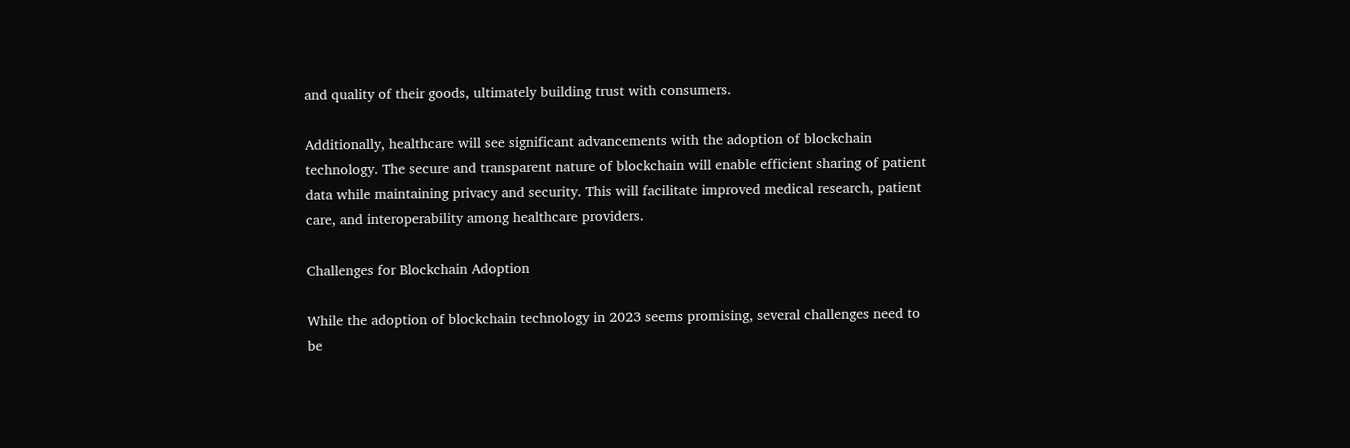and quality of their goods, ultimately building trust with consumers.

Additionally, healthcare will see significant advancements with the adoption of blockchain technology. The secure and transparent nature of blockchain will enable efficient sharing of patient data while maintaining privacy and security. This will facilitate improved medical research, patient care, and interoperability among healthcare providers.

Challenges for Blockchain Adoption

While the adoption of blockchain technology in 2023 seems promising, several challenges need to be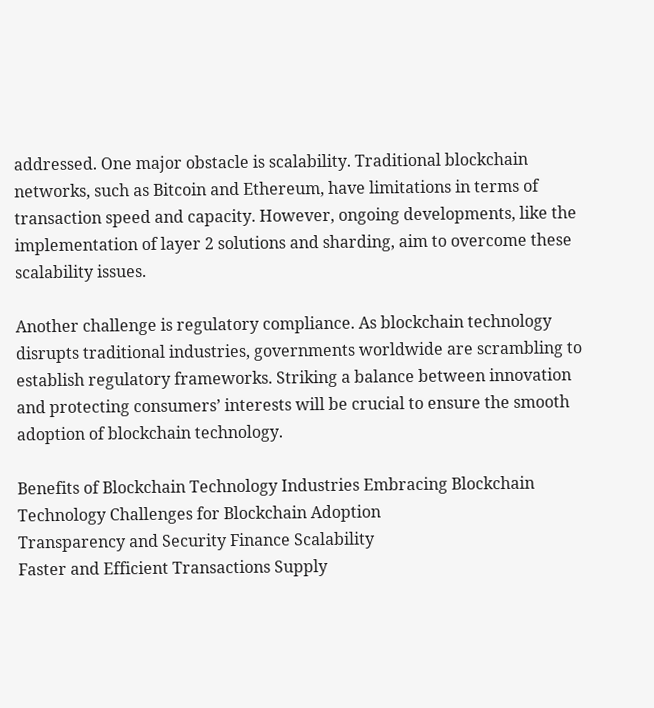addressed. One major obstacle is scalability. Traditional blockchain networks, such as Bitcoin and Ethereum, have limitations in terms of transaction speed and capacity. However, ongoing developments, like the implementation of layer 2 solutions and sharding, aim to overcome these scalability issues.

Another challenge is regulatory compliance. As blockchain technology disrupts traditional industries, governments worldwide are scrambling to establish regulatory frameworks. Striking a balance between innovation and protecting consumers’ interests will be crucial to ensure the smooth adoption of blockchain technology.

Benefits of Blockchain Technology Industries Embracing Blockchain Technology Challenges for Blockchain Adoption
Transparency and Security Finance Scalability
Faster and Efficient Transactions Supply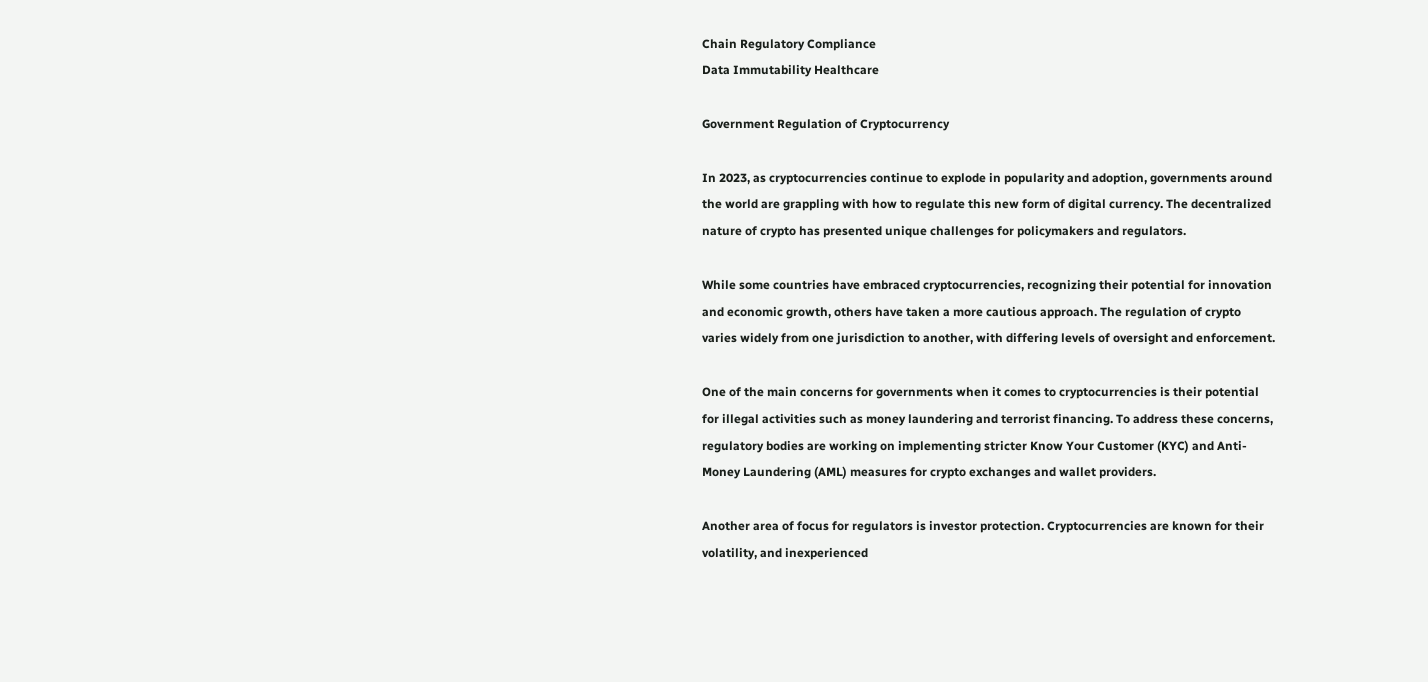Chain Regulatory Compliance
Data Immutability Healthcare

Government Regulation of Cryptocurrency

In 2023, as cryptocurrencies continue to explode in popularity and adoption, governments around the world are grappling with how to regulate this new form of digital currency. The decentralized nature of crypto has presented unique challenges for policymakers and regulators.

While some countries have embraced cryptocurrencies, recognizing their potential for innovation and economic growth, others have taken a more cautious approach. The regulation of crypto varies widely from one jurisdiction to another, with differing levels of oversight and enforcement.

One of the main concerns for governments when it comes to cryptocurrencies is their potential for illegal activities such as money laundering and terrorist financing. To address these concerns, regulatory bodies are working on implementing stricter Know Your Customer (KYC) and Anti-Money Laundering (AML) measures for crypto exchanges and wallet providers.

Another area of focus for regulators is investor protection. Cryptocurrencies are known for their volatility, and inexperienced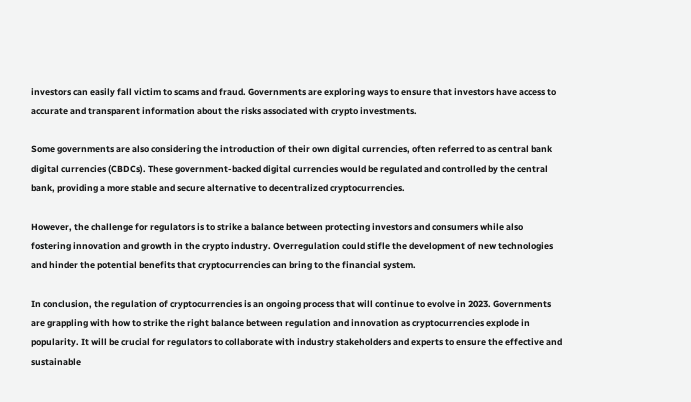investors can easily fall victim to scams and fraud. Governments are exploring ways to ensure that investors have access to accurate and transparent information about the risks associated with crypto investments.

Some governments are also considering the introduction of their own digital currencies, often referred to as central bank digital currencies (CBDCs). These government-backed digital currencies would be regulated and controlled by the central bank, providing a more stable and secure alternative to decentralized cryptocurrencies.

However, the challenge for regulators is to strike a balance between protecting investors and consumers while also fostering innovation and growth in the crypto industry. Overregulation could stifle the development of new technologies and hinder the potential benefits that cryptocurrencies can bring to the financial system.

In conclusion, the regulation of cryptocurrencies is an ongoing process that will continue to evolve in 2023. Governments are grappling with how to strike the right balance between regulation and innovation as cryptocurrencies explode in popularity. It will be crucial for regulators to collaborate with industry stakeholders and experts to ensure the effective and sustainable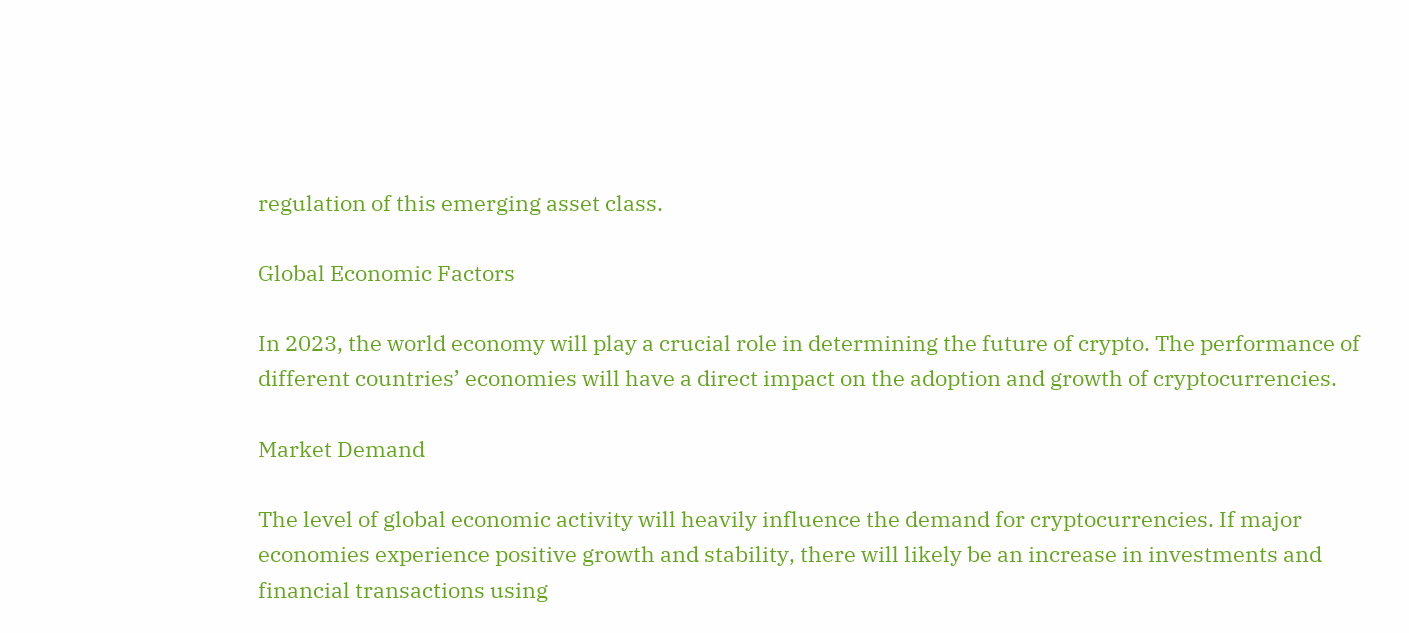regulation of this emerging asset class.

Global Economic Factors

In 2023, the world economy will play a crucial role in determining the future of crypto. The performance of different countries’ economies will have a direct impact on the adoption and growth of cryptocurrencies.

Market Demand

The level of global economic activity will heavily influence the demand for cryptocurrencies. If major economies experience positive growth and stability, there will likely be an increase in investments and financial transactions using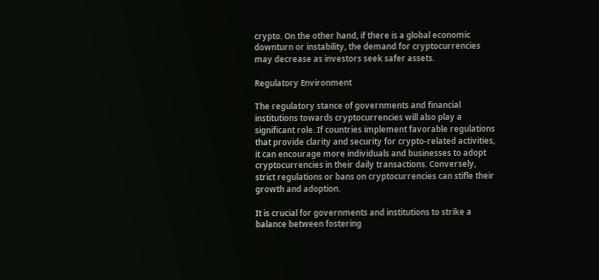crypto. On the other hand, if there is a global economic downturn or instability, the demand for cryptocurrencies may decrease as investors seek safer assets.

Regulatory Environment

The regulatory stance of governments and financial institutions towards cryptocurrencies will also play a significant role. If countries implement favorable regulations that provide clarity and security for crypto-related activities, it can encourage more individuals and businesses to adopt cryptocurrencies in their daily transactions. Conversely, strict regulations or bans on cryptocurrencies can stifle their growth and adoption.

It is crucial for governments and institutions to strike a balance between fostering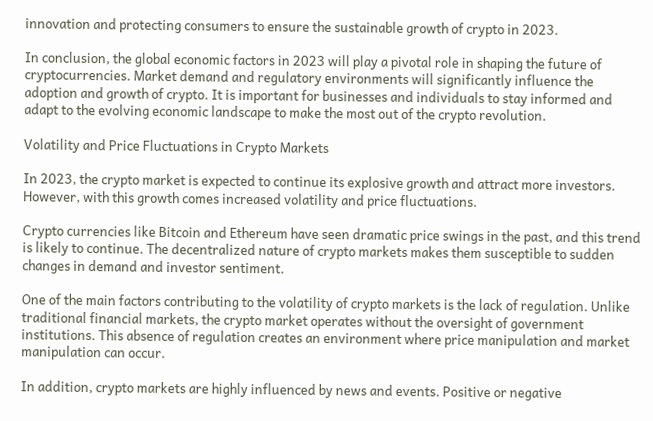innovation and protecting consumers to ensure the sustainable growth of crypto in 2023.

In conclusion, the global economic factors in 2023 will play a pivotal role in shaping the future of cryptocurrencies. Market demand and regulatory environments will significantly influence the adoption and growth of crypto. It is important for businesses and individuals to stay informed and adapt to the evolving economic landscape to make the most out of the crypto revolution.

Volatility and Price Fluctuations in Crypto Markets

In 2023, the crypto market is expected to continue its explosive growth and attract more investors. However, with this growth comes increased volatility and price fluctuations.

Crypto currencies like Bitcoin and Ethereum have seen dramatic price swings in the past, and this trend is likely to continue. The decentralized nature of crypto markets makes them susceptible to sudden changes in demand and investor sentiment.

One of the main factors contributing to the volatility of crypto markets is the lack of regulation. Unlike traditional financial markets, the crypto market operates without the oversight of government institutions. This absence of regulation creates an environment where price manipulation and market manipulation can occur.

In addition, crypto markets are highly influenced by news and events. Positive or negative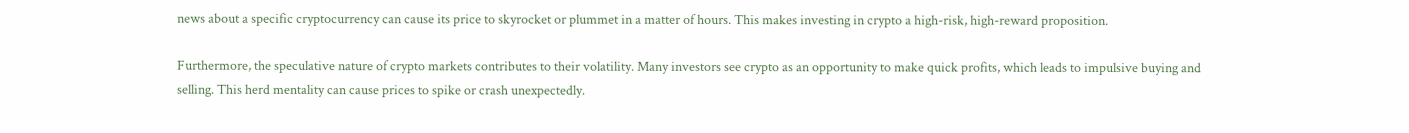news about a specific cryptocurrency can cause its price to skyrocket or plummet in a matter of hours. This makes investing in crypto a high-risk, high-reward proposition.

Furthermore, the speculative nature of crypto markets contributes to their volatility. Many investors see crypto as an opportunity to make quick profits, which leads to impulsive buying and selling. This herd mentality can cause prices to spike or crash unexpectedly.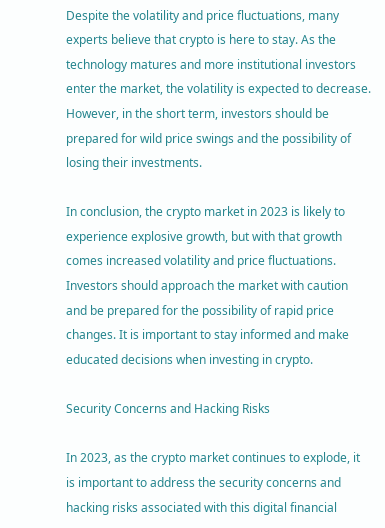Despite the volatility and price fluctuations, many experts believe that crypto is here to stay. As the technology matures and more institutional investors enter the market, the volatility is expected to decrease. However, in the short term, investors should be prepared for wild price swings and the possibility of losing their investments.

In conclusion, the crypto market in 2023 is likely to experience explosive growth, but with that growth comes increased volatility and price fluctuations. Investors should approach the market with caution and be prepared for the possibility of rapid price changes. It is important to stay informed and make educated decisions when investing in crypto.

Security Concerns and Hacking Risks

In 2023, as the crypto market continues to explode, it is important to address the security concerns and hacking risks associated with this digital financial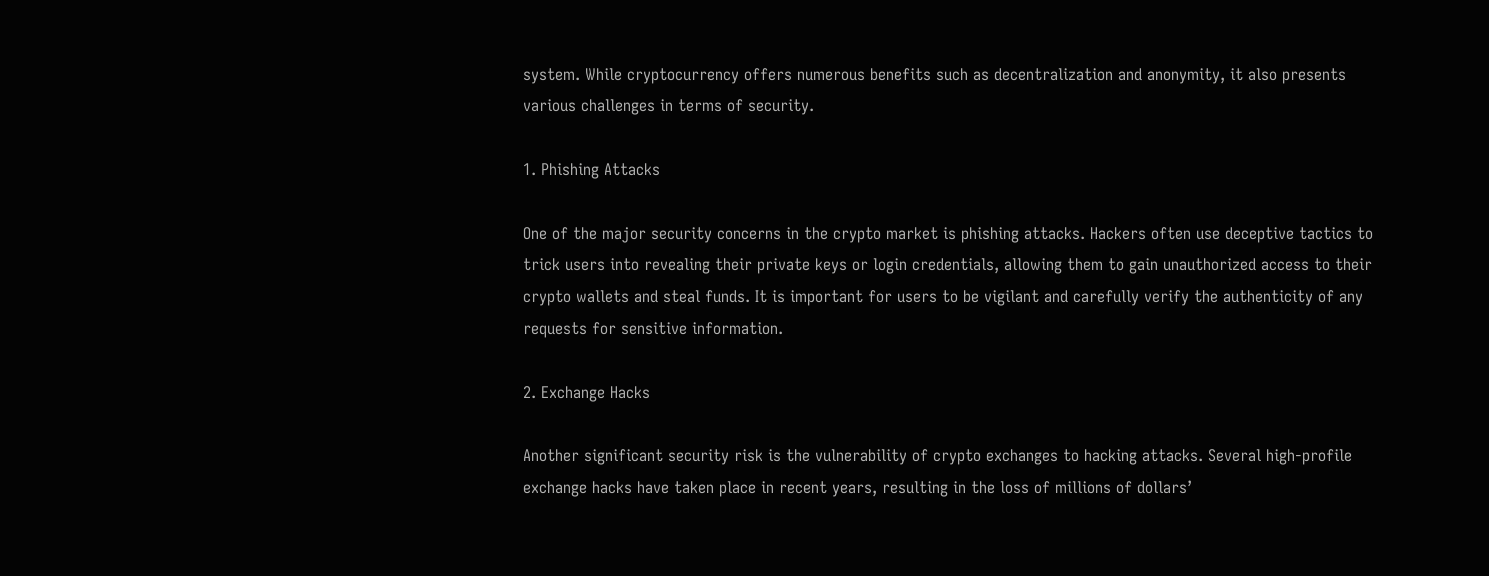system. While cryptocurrency offers numerous benefits such as decentralization and anonymity, it also presents various challenges in terms of security.

1. Phishing Attacks

One of the major security concerns in the crypto market is phishing attacks. Hackers often use deceptive tactics to trick users into revealing their private keys or login credentials, allowing them to gain unauthorized access to their crypto wallets and steal funds. It is important for users to be vigilant and carefully verify the authenticity of any requests for sensitive information.

2. Exchange Hacks

Another significant security risk is the vulnerability of crypto exchanges to hacking attacks. Several high-profile exchange hacks have taken place in recent years, resulting in the loss of millions of dollars’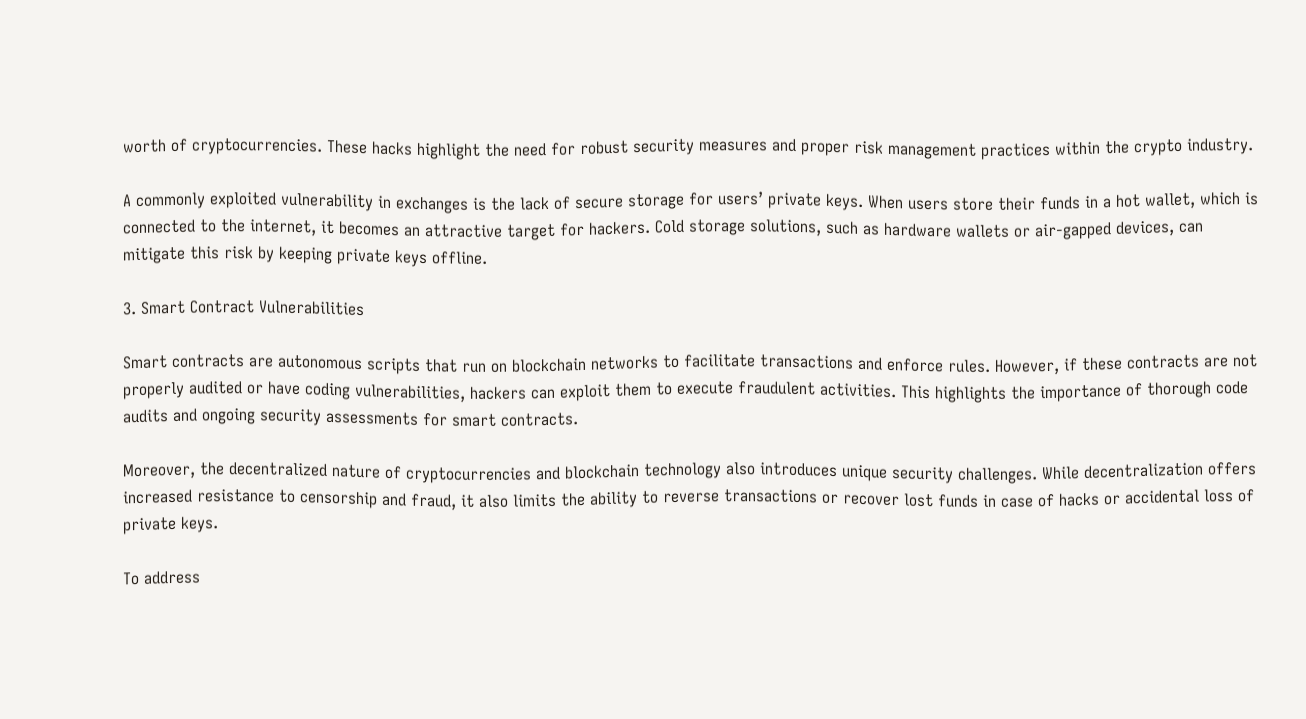worth of cryptocurrencies. These hacks highlight the need for robust security measures and proper risk management practices within the crypto industry.

A commonly exploited vulnerability in exchanges is the lack of secure storage for users’ private keys. When users store their funds in a hot wallet, which is connected to the internet, it becomes an attractive target for hackers. Cold storage solutions, such as hardware wallets or air-gapped devices, can mitigate this risk by keeping private keys offline.

3. Smart Contract Vulnerabilities

Smart contracts are autonomous scripts that run on blockchain networks to facilitate transactions and enforce rules. However, if these contracts are not properly audited or have coding vulnerabilities, hackers can exploit them to execute fraudulent activities. This highlights the importance of thorough code audits and ongoing security assessments for smart contracts.

Moreover, the decentralized nature of cryptocurrencies and blockchain technology also introduces unique security challenges. While decentralization offers increased resistance to censorship and fraud, it also limits the ability to reverse transactions or recover lost funds in case of hacks or accidental loss of private keys.

To address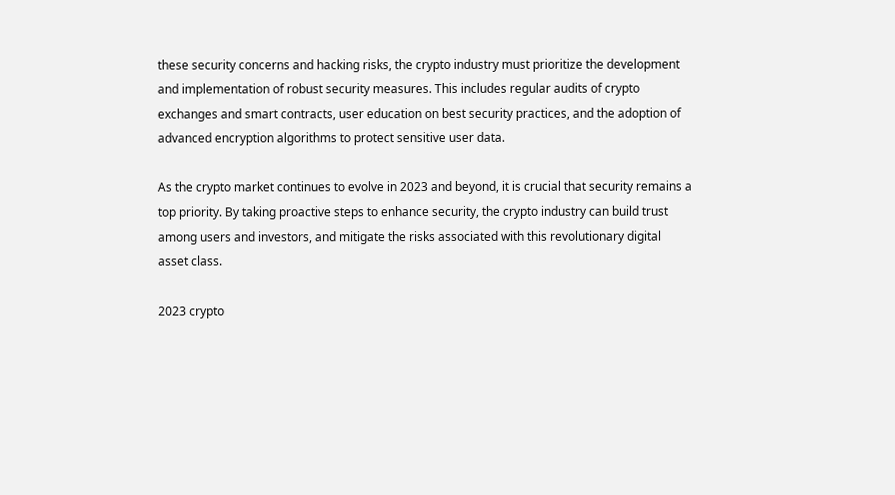these security concerns and hacking risks, the crypto industry must prioritize the development and implementation of robust security measures. This includes regular audits of crypto exchanges and smart contracts, user education on best security practices, and the adoption of advanced encryption algorithms to protect sensitive user data.

As the crypto market continues to evolve in 2023 and beyond, it is crucial that security remains a top priority. By taking proactive steps to enhance security, the crypto industry can build trust among users and investors, and mitigate the risks associated with this revolutionary digital asset class.

2023 crypto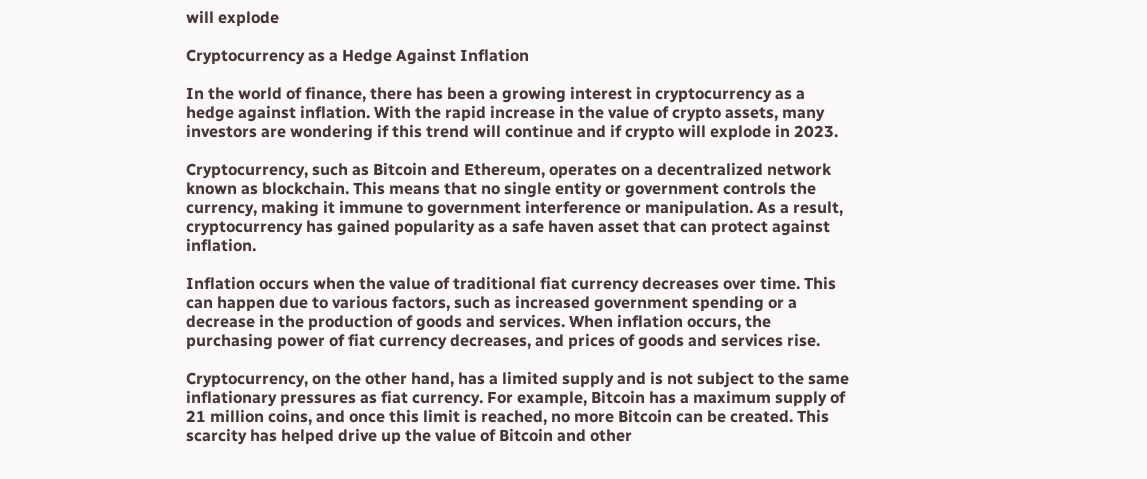will explode

Cryptocurrency as a Hedge Against Inflation

In the world of finance, there has been a growing interest in cryptocurrency as a hedge against inflation. With the rapid increase in the value of crypto assets, many investors are wondering if this trend will continue and if crypto will explode in 2023.

Cryptocurrency, such as Bitcoin and Ethereum, operates on a decentralized network known as blockchain. This means that no single entity or government controls the currency, making it immune to government interference or manipulation. As a result, cryptocurrency has gained popularity as a safe haven asset that can protect against inflation.

Inflation occurs when the value of traditional fiat currency decreases over time. This can happen due to various factors, such as increased government spending or a decrease in the production of goods and services. When inflation occurs, the purchasing power of fiat currency decreases, and prices of goods and services rise.

Cryptocurrency, on the other hand, has a limited supply and is not subject to the same inflationary pressures as fiat currency. For example, Bitcoin has a maximum supply of 21 million coins, and once this limit is reached, no more Bitcoin can be created. This scarcity has helped drive up the value of Bitcoin and other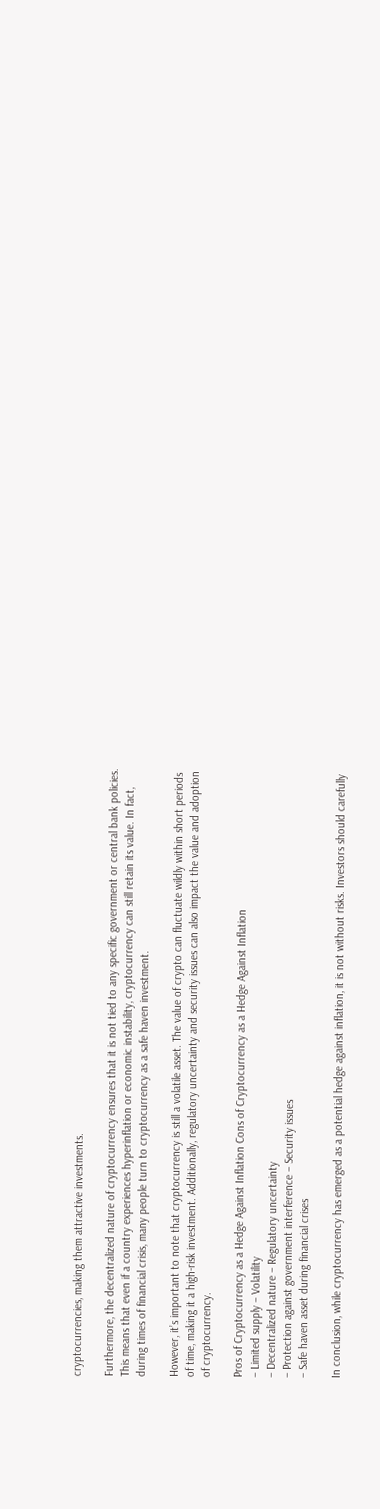cryptocurrencies, making them attractive investments.

Furthermore, the decentralized nature of cryptocurrency ensures that it is not tied to any specific government or central bank policies. This means that even if a country experiences hyperinflation or economic instability, cryptocurrency can still retain its value. In fact, during times of financial crisis, many people turn to cryptocurrency as a safe haven investment.

However, it’s important to note that cryptocurrency is still a volatile asset. The value of crypto can fluctuate wildly within short periods of time, making it a high-risk investment. Additionally, regulatory uncertainty and security issues can also impact the value and adoption of cryptocurrency.

Pros of Cryptocurrency as a Hedge Against Inflation Cons of Cryptocurrency as a Hedge Against Inflation
– Limited supply – Volatility
– Decentralized nature – Regulatory uncertainty
– Protection against government interference – Security issues
– Safe haven asset during financial crises

In conclusion, while cryptocurrency has emerged as a potential hedge against inflation, it is not without risks. Investors should carefully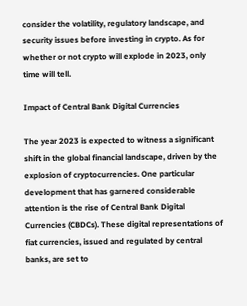consider the volatility, regulatory landscape, and security issues before investing in crypto. As for whether or not crypto will explode in 2023, only time will tell.

Impact of Central Bank Digital Currencies

The year 2023 is expected to witness a significant shift in the global financial landscape, driven by the explosion of cryptocurrencies. One particular development that has garnered considerable attention is the rise of Central Bank Digital Currencies (CBDCs). These digital representations of fiat currencies, issued and regulated by central banks, are set to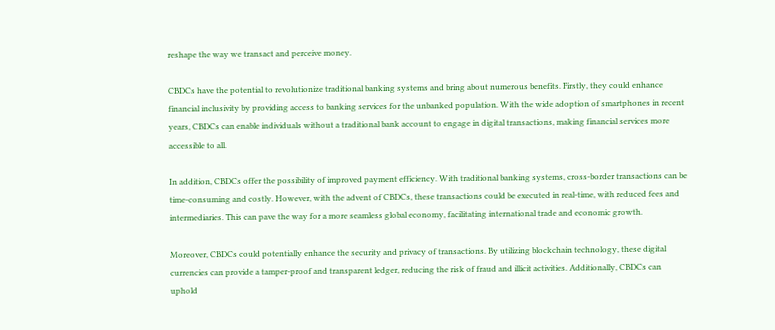reshape the way we transact and perceive money.

CBDCs have the potential to revolutionize traditional banking systems and bring about numerous benefits. Firstly, they could enhance financial inclusivity by providing access to banking services for the unbanked population. With the wide adoption of smartphones in recent years, CBDCs can enable individuals without a traditional bank account to engage in digital transactions, making financial services more accessible to all.

In addition, CBDCs offer the possibility of improved payment efficiency. With traditional banking systems, cross-border transactions can be time-consuming and costly. However, with the advent of CBDCs, these transactions could be executed in real-time, with reduced fees and intermediaries. This can pave the way for a more seamless global economy, facilitating international trade and economic growth.

Moreover, CBDCs could potentially enhance the security and privacy of transactions. By utilizing blockchain technology, these digital currencies can provide a tamper-proof and transparent ledger, reducing the risk of fraud and illicit activities. Additionally, CBDCs can uphold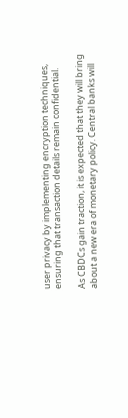user privacy by implementing encryption techniques, ensuring that transaction details remain confidential.

As CBDCs gain traction, it is expected that they will bring about a new era of monetary policy. Central banks will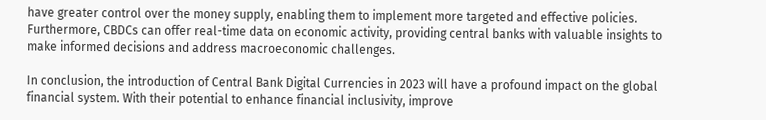have greater control over the money supply, enabling them to implement more targeted and effective policies. Furthermore, CBDCs can offer real-time data on economic activity, providing central banks with valuable insights to make informed decisions and address macroeconomic challenges.

In conclusion, the introduction of Central Bank Digital Currencies in 2023 will have a profound impact on the global financial system. With their potential to enhance financial inclusivity, improve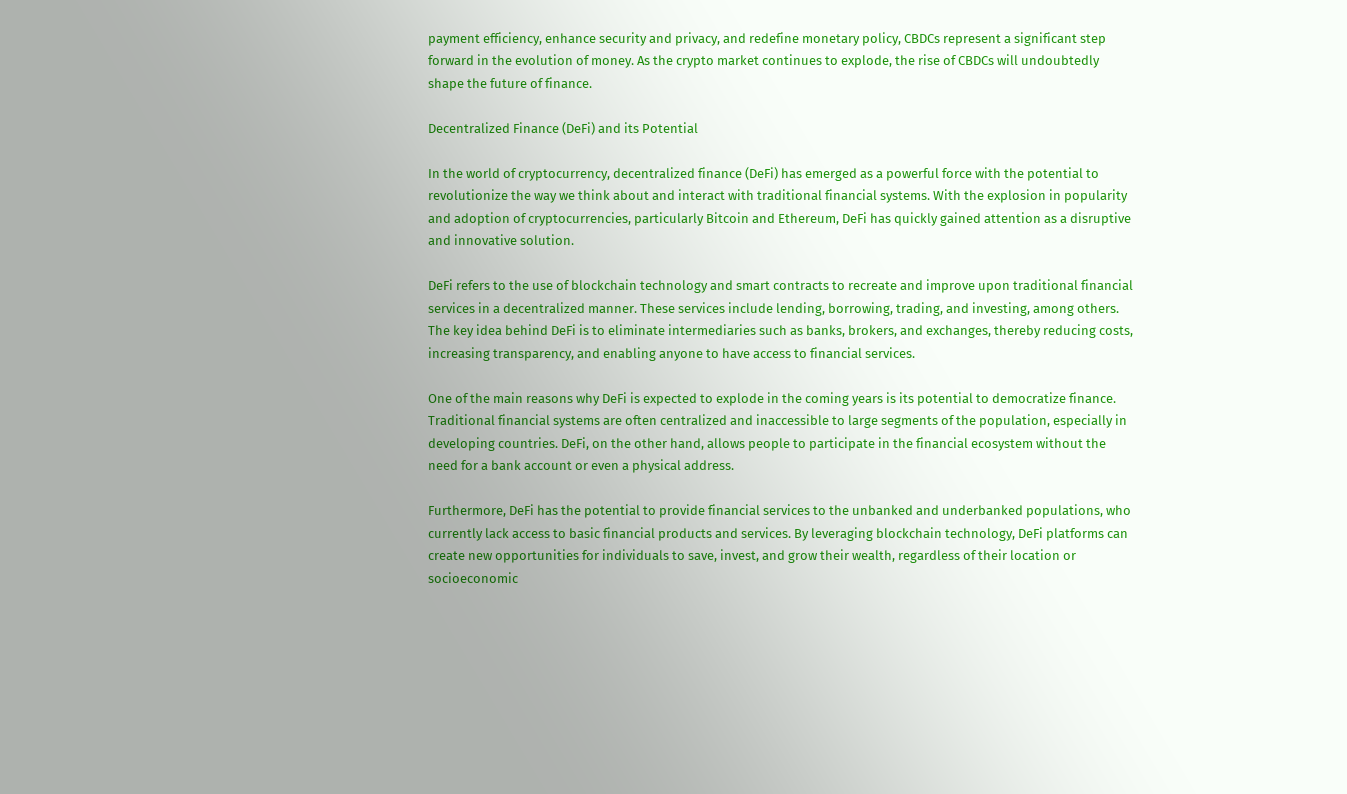payment efficiency, enhance security and privacy, and redefine monetary policy, CBDCs represent a significant step forward in the evolution of money. As the crypto market continues to explode, the rise of CBDCs will undoubtedly shape the future of finance.

Decentralized Finance (DeFi) and its Potential

In the world of cryptocurrency, decentralized finance (DeFi) has emerged as a powerful force with the potential to revolutionize the way we think about and interact with traditional financial systems. With the explosion in popularity and adoption of cryptocurrencies, particularly Bitcoin and Ethereum, DeFi has quickly gained attention as a disruptive and innovative solution.

DeFi refers to the use of blockchain technology and smart contracts to recreate and improve upon traditional financial services in a decentralized manner. These services include lending, borrowing, trading, and investing, among others. The key idea behind DeFi is to eliminate intermediaries such as banks, brokers, and exchanges, thereby reducing costs, increasing transparency, and enabling anyone to have access to financial services.

One of the main reasons why DeFi is expected to explode in the coming years is its potential to democratize finance. Traditional financial systems are often centralized and inaccessible to large segments of the population, especially in developing countries. DeFi, on the other hand, allows people to participate in the financial ecosystem without the need for a bank account or even a physical address.

Furthermore, DeFi has the potential to provide financial services to the unbanked and underbanked populations, who currently lack access to basic financial products and services. By leveraging blockchain technology, DeFi platforms can create new opportunities for individuals to save, invest, and grow their wealth, regardless of their location or socioeconomic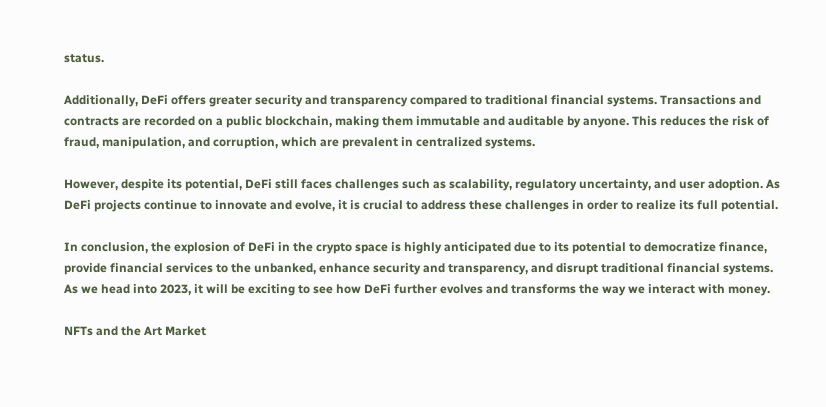status.

Additionally, DeFi offers greater security and transparency compared to traditional financial systems. Transactions and contracts are recorded on a public blockchain, making them immutable and auditable by anyone. This reduces the risk of fraud, manipulation, and corruption, which are prevalent in centralized systems.

However, despite its potential, DeFi still faces challenges such as scalability, regulatory uncertainty, and user adoption. As DeFi projects continue to innovate and evolve, it is crucial to address these challenges in order to realize its full potential.

In conclusion, the explosion of DeFi in the crypto space is highly anticipated due to its potential to democratize finance, provide financial services to the unbanked, enhance security and transparency, and disrupt traditional financial systems. As we head into 2023, it will be exciting to see how DeFi further evolves and transforms the way we interact with money.

NFTs and the Art Market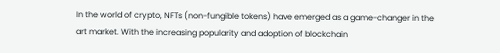In the world of crypto, NFTs (non-fungible tokens) have emerged as a game-changer in the art market. With the increasing popularity and adoption of blockchain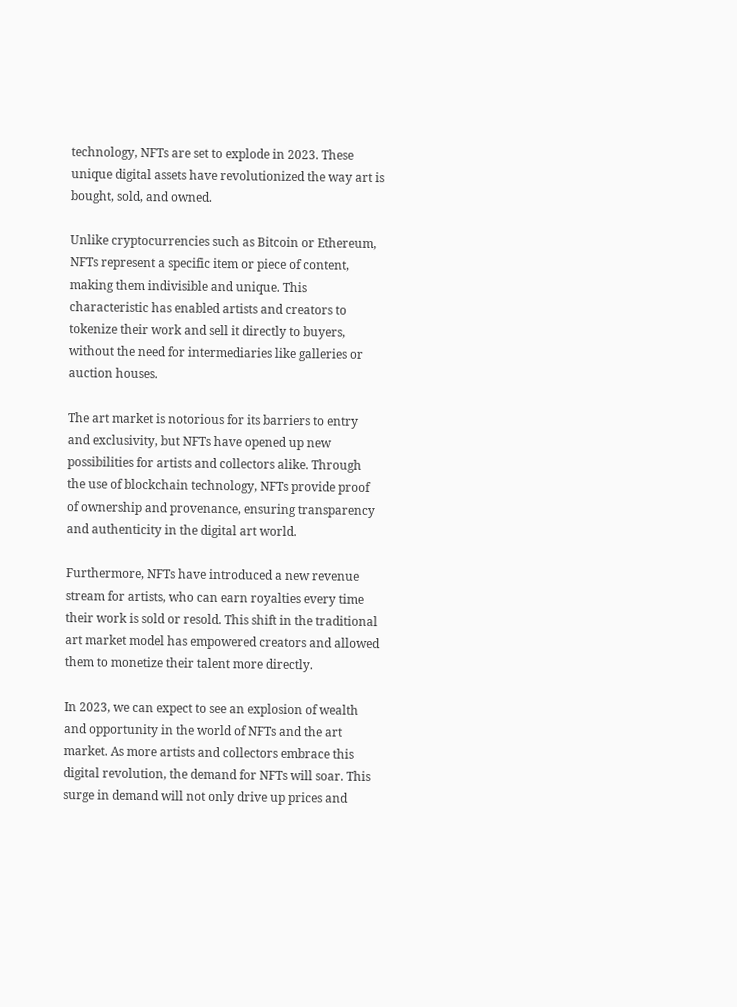technology, NFTs are set to explode in 2023. These unique digital assets have revolutionized the way art is bought, sold, and owned.

Unlike cryptocurrencies such as Bitcoin or Ethereum, NFTs represent a specific item or piece of content, making them indivisible and unique. This characteristic has enabled artists and creators to tokenize their work and sell it directly to buyers, without the need for intermediaries like galleries or auction houses.

The art market is notorious for its barriers to entry and exclusivity, but NFTs have opened up new possibilities for artists and collectors alike. Through the use of blockchain technology, NFTs provide proof of ownership and provenance, ensuring transparency and authenticity in the digital art world.

Furthermore, NFTs have introduced a new revenue stream for artists, who can earn royalties every time their work is sold or resold. This shift in the traditional art market model has empowered creators and allowed them to monetize their talent more directly.

In 2023, we can expect to see an explosion of wealth and opportunity in the world of NFTs and the art market. As more artists and collectors embrace this digital revolution, the demand for NFTs will soar. This surge in demand will not only drive up prices and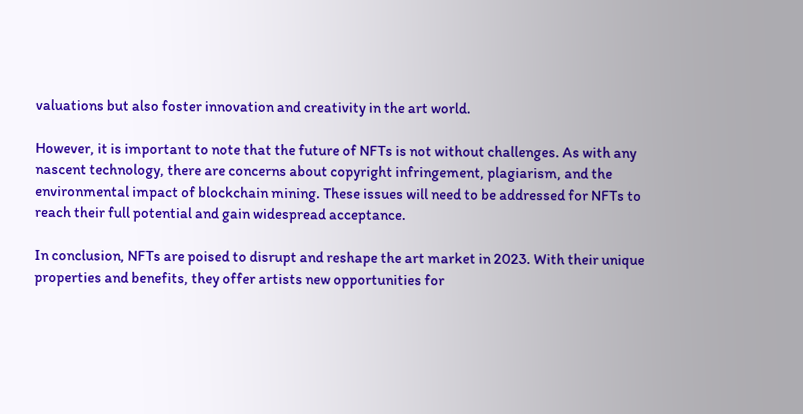valuations but also foster innovation and creativity in the art world.

However, it is important to note that the future of NFTs is not without challenges. As with any nascent technology, there are concerns about copyright infringement, plagiarism, and the environmental impact of blockchain mining. These issues will need to be addressed for NFTs to reach their full potential and gain widespread acceptance.

In conclusion, NFTs are poised to disrupt and reshape the art market in 2023. With their unique properties and benefits, they offer artists new opportunities for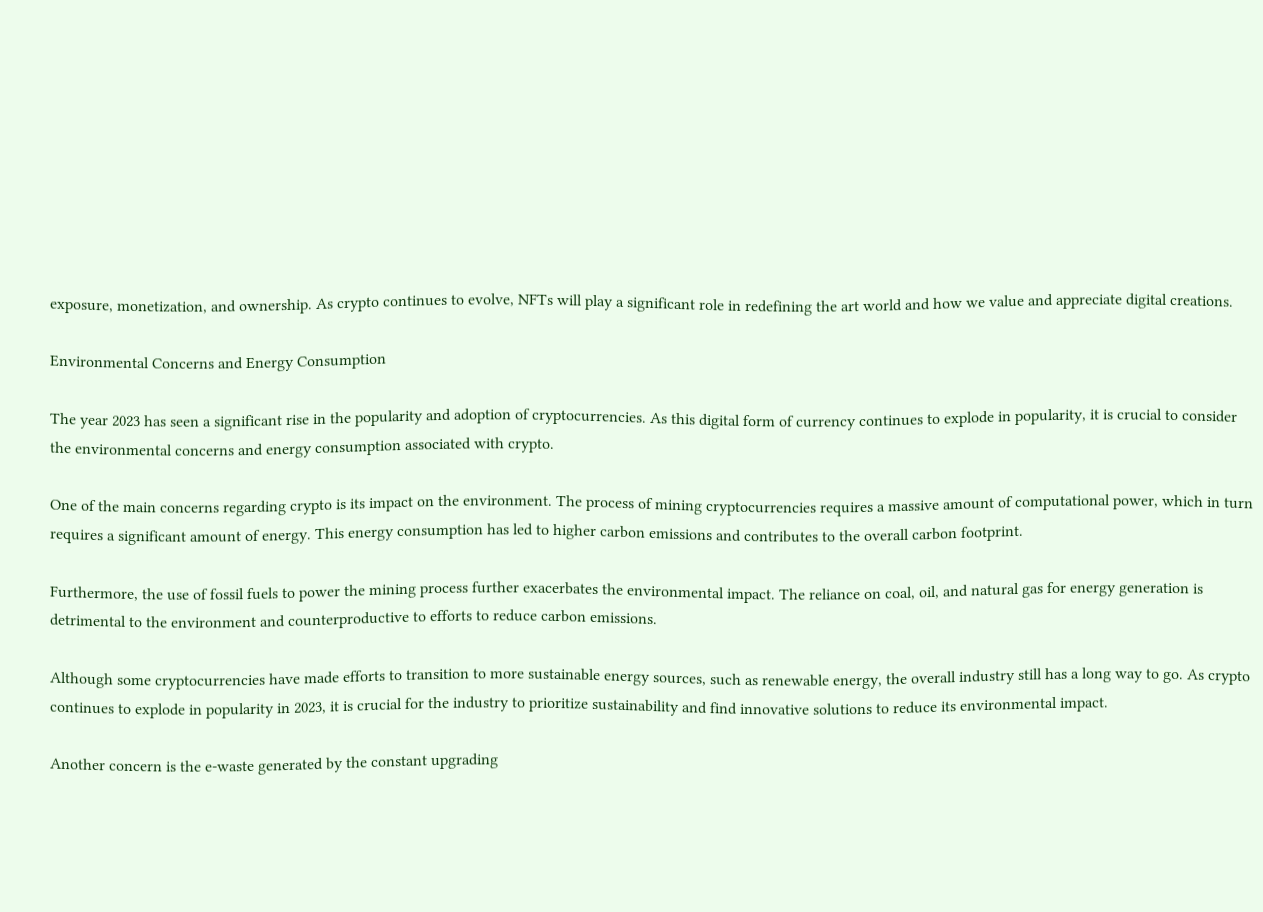exposure, monetization, and ownership. As crypto continues to evolve, NFTs will play a significant role in redefining the art world and how we value and appreciate digital creations.

Environmental Concerns and Energy Consumption

The year 2023 has seen a significant rise in the popularity and adoption of cryptocurrencies. As this digital form of currency continues to explode in popularity, it is crucial to consider the environmental concerns and energy consumption associated with crypto.

One of the main concerns regarding crypto is its impact on the environment. The process of mining cryptocurrencies requires a massive amount of computational power, which in turn requires a significant amount of energy. This energy consumption has led to higher carbon emissions and contributes to the overall carbon footprint.

Furthermore, the use of fossil fuels to power the mining process further exacerbates the environmental impact. The reliance on coal, oil, and natural gas for energy generation is detrimental to the environment and counterproductive to efforts to reduce carbon emissions.

Although some cryptocurrencies have made efforts to transition to more sustainable energy sources, such as renewable energy, the overall industry still has a long way to go. As crypto continues to explode in popularity in 2023, it is crucial for the industry to prioritize sustainability and find innovative solutions to reduce its environmental impact.

Another concern is the e-waste generated by the constant upgrading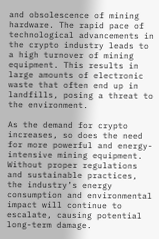and obsolescence of mining hardware. The rapid pace of technological advancements in the crypto industry leads to a high turnover of mining equipment. This results in large amounts of electronic waste that often end up in landfills, posing a threat to the environment.

As the demand for crypto increases, so does the need for more powerful and energy-intensive mining equipment. Without proper regulations and sustainable practices, the industry’s energy consumption and environmental impact will continue to escalate, causing potential long-term damage.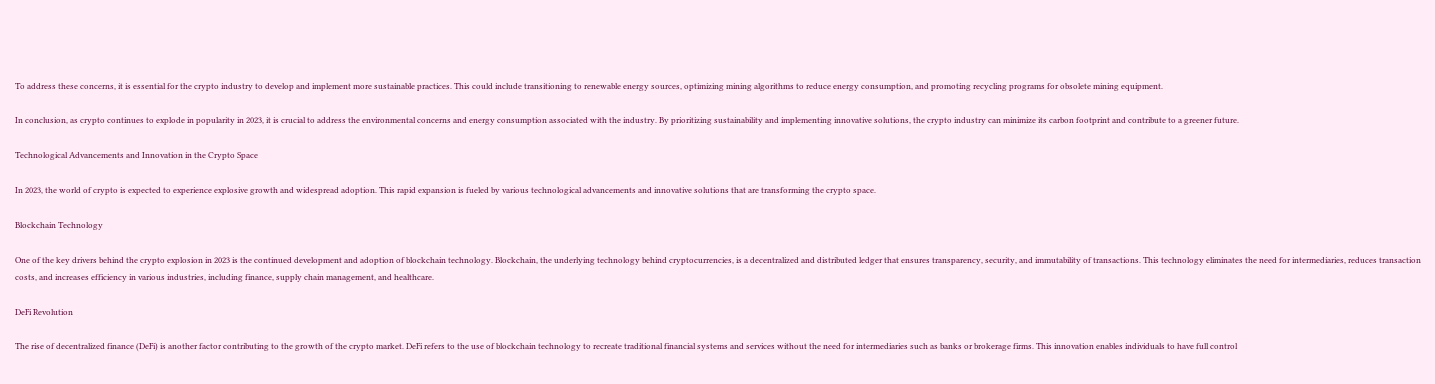To address these concerns, it is essential for the crypto industry to develop and implement more sustainable practices. This could include transitioning to renewable energy sources, optimizing mining algorithms to reduce energy consumption, and promoting recycling programs for obsolete mining equipment.

In conclusion, as crypto continues to explode in popularity in 2023, it is crucial to address the environmental concerns and energy consumption associated with the industry. By prioritizing sustainability and implementing innovative solutions, the crypto industry can minimize its carbon footprint and contribute to a greener future.

Technological Advancements and Innovation in the Crypto Space

In 2023, the world of crypto is expected to experience explosive growth and widespread adoption. This rapid expansion is fueled by various technological advancements and innovative solutions that are transforming the crypto space.

Blockchain Technology

One of the key drivers behind the crypto explosion in 2023 is the continued development and adoption of blockchain technology. Blockchain, the underlying technology behind cryptocurrencies, is a decentralized and distributed ledger that ensures transparency, security, and immutability of transactions. This technology eliminates the need for intermediaries, reduces transaction costs, and increases efficiency in various industries, including finance, supply chain management, and healthcare.

DeFi Revolution

The rise of decentralized finance (DeFi) is another factor contributing to the growth of the crypto market. DeFi refers to the use of blockchain technology to recreate traditional financial systems and services without the need for intermediaries such as banks or brokerage firms. This innovation enables individuals to have full control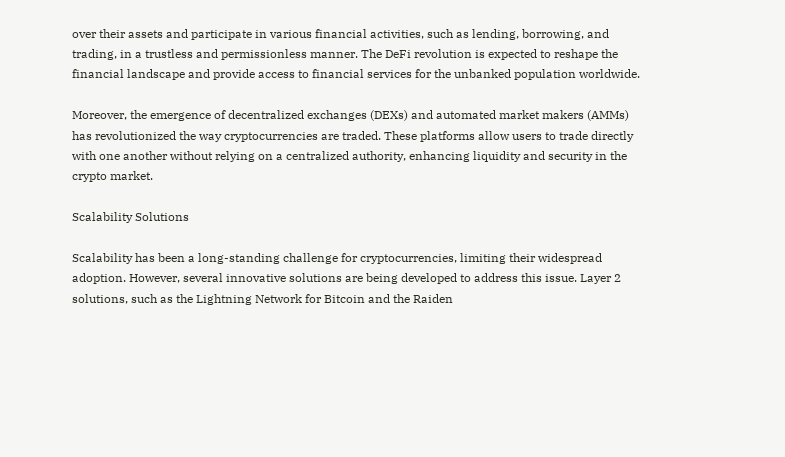over their assets and participate in various financial activities, such as lending, borrowing, and trading, in a trustless and permissionless manner. The DeFi revolution is expected to reshape the financial landscape and provide access to financial services for the unbanked population worldwide.

Moreover, the emergence of decentralized exchanges (DEXs) and automated market makers (AMMs) has revolutionized the way cryptocurrencies are traded. These platforms allow users to trade directly with one another without relying on a centralized authority, enhancing liquidity and security in the crypto market.

Scalability Solutions

Scalability has been a long-standing challenge for cryptocurrencies, limiting their widespread adoption. However, several innovative solutions are being developed to address this issue. Layer 2 solutions, such as the Lightning Network for Bitcoin and the Raiden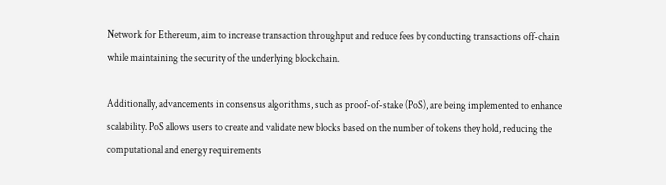Network for Ethereum, aim to increase transaction throughput and reduce fees by conducting transactions off-chain while maintaining the security of the underlying blockchain.

Additionally, advancements in consensus algorithms, such as proof-of-stake (PoS), are being implemented to enhance scalability. PoS allows users to create and validate new blocks based on the number of tokens they hold, reducing the computational and energy requirements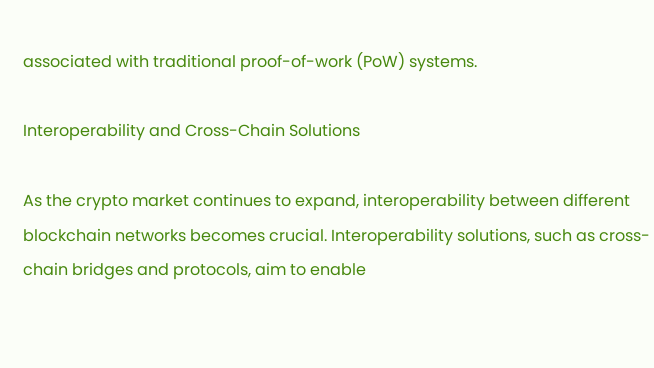associated with traditional proof-of-work (PoW) systems.

Interoperability and Cross-Chain Solutions

As the crypto market continues to expand, interoperability between different blockchain networks becomes crucial. Interoperability solutions, such as cross-chain bridges and protocols, aim to enable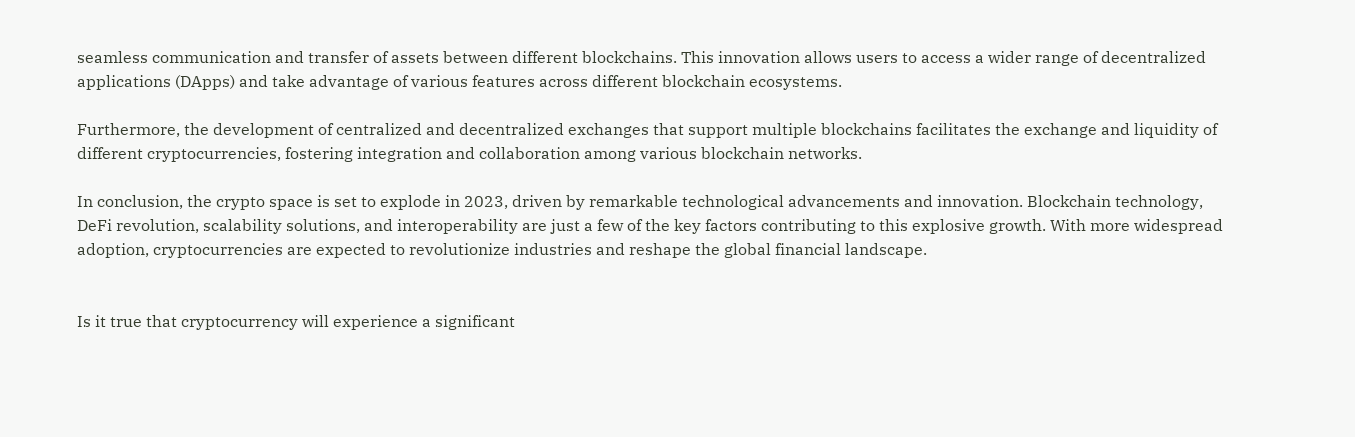seamless communication and transfer of assets between different blockchains. This innovation allows users to access a wider range of decentralized applications (DApps) and take advantage of various features across different blockchain ecosystems.

Furthermore, the development of centralized and decentralized exchanges that support multiple blockchains facilitates the exchange and liquidity of different cryptocurrencies, fostering integration and collaboration among various blockchain networks.

In conclusion, the crypto space is set to explode in 2023, driven by remarkable technological advancements and innovation. Blockchain technology, DeFi revolution, scalability solutions, and interoperability are just a few of the key factors contributing to this explosive growth. With more widespread adoption, cryptocurrencies are expected to revolutionize industries and reshape the global financial landscape.


Is it true that cryptocurrency will experience a significant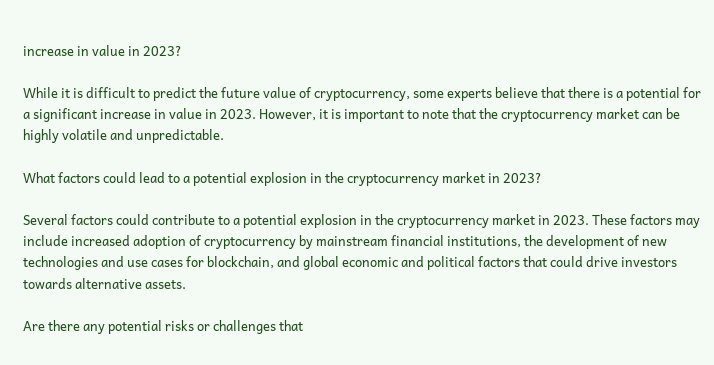increase in value in 2023?

While it is difficult to predict the future value of cryptocurrency, some experts believe that there is a potential for a significant increase in value in 2023. However, it is important to note that the cryptocurrency market can be highly volatile and unpredictable.

What factors could lead to a potential explosion in the cryptocurrency market in 2023?

Several factors could contribute to a potential explosion in the cryptocurrency market in 2023. These factors may include increased adoption of cryptocurrency by mainstream financial institutions, the development of new technologies and use cases for blockchain, and global economic and political factors that could drive investors towards alternative assets.

Are there any potential risks or challenges that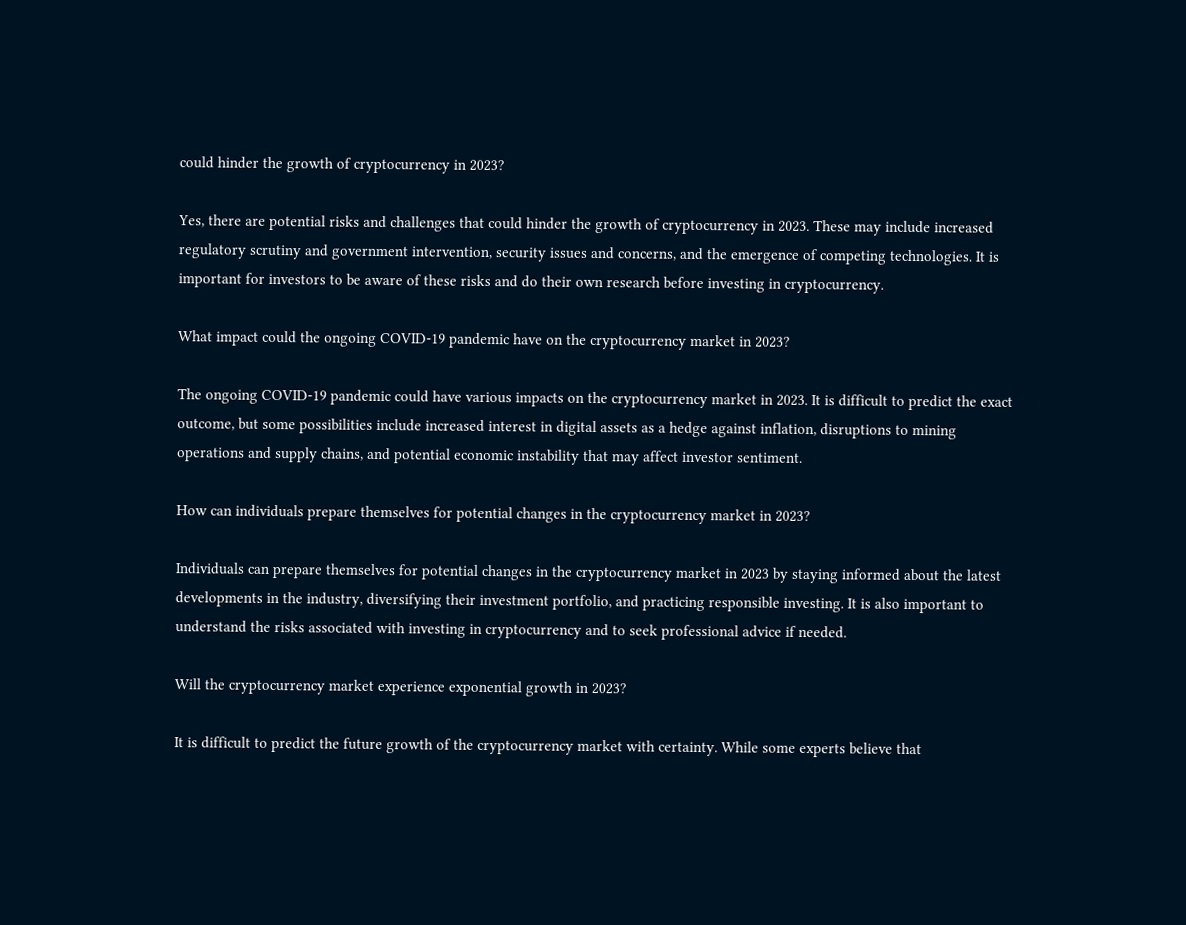could hinder the growth of cryptocurrency in 2023?

Yes, there are potential risks and challenges that could hinder the growth of cryptocurrency in 2023. These may include increased regulatory scrutiny and government intervention, security issues and concerns, and the emergence of competing technologies. It is important for investors to be aware of these risks and do their own research before investing in cryptocurrency.

What impact could the ongoing COVID-19 pandemic have on the cryptocurrency market in 2023?

The ongoing COVID-19 pandemic could have various impacts on the cryptocurrency market in 2023. It is difficult to predict the exact outcome, but some possibilities include increased interest in digital assets as a hedge against inflation, disruptions to mining operations and supply chains, and potential economic instability that may affect investor sentiment.

How can individuals prepare themselves for potential changes in the cryptocurrency market in 2023?

Individuals can prepare themselves for potential changes in the cryptocurrency market in 2023 by staying informed about the latest developments in the industry, diversifying their investment portfolio, and practicing responsible investing. It is also important to understand the risks associated with investing in cryptocurrency and to seek professional advice if needed.

Will the cryptocurrency market experience exponential growth in 2023?

It is difficult to predict the future growth of the cryptocurrency market with certainty. While some experts believe that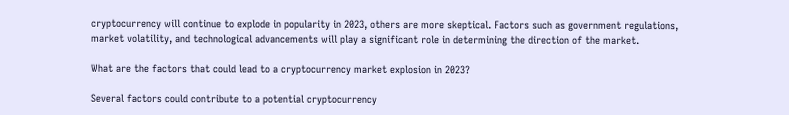cryptocurrency will continue to explode in popularity in 2023, others are more skeptical. Factors such as government regulations, market volatility, and technological advancements will play a significant role in determining the direction of the market.

What are the factors that could lead to a cryptocurrency market explosion in 2023?

Several factors could contribute to a potential cryptocurrency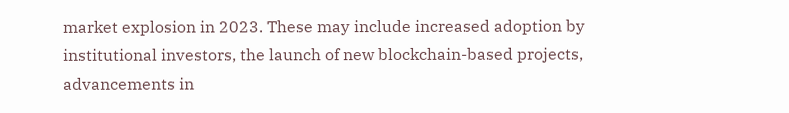market explosion in 2023. These may include increased adoption by institutional investors, the launch of new blockchain-based projects, advancements in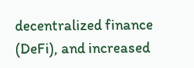decentralized finance (DeFi), and increased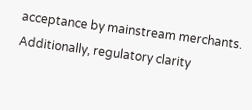acceptance by mainstream merchants. Additionally, regulatory clarity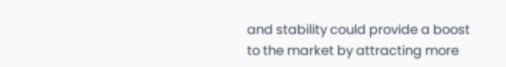and stability could provide a boost to the market by attracting more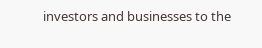investors and businesses to the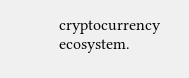cryptocurrency ecosystem.